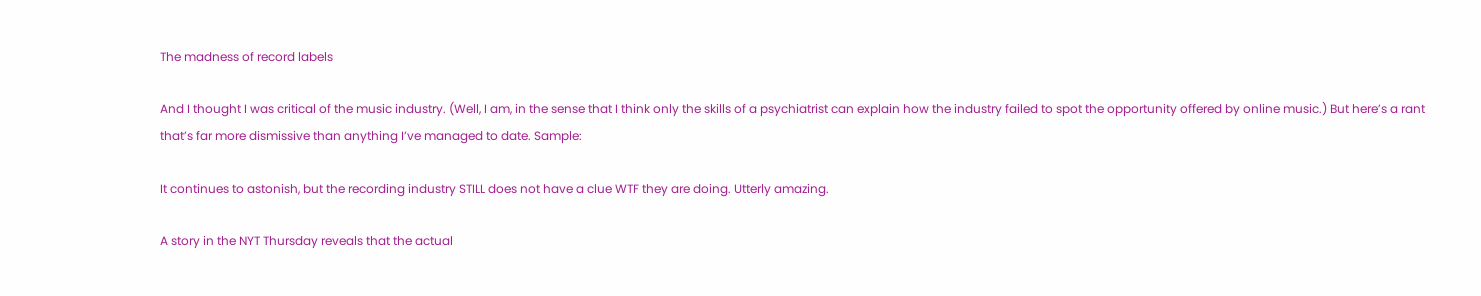The madness of record labels

And I thought I was critical of the music industry. (Well, I am, in the sense that I think only the skills of a psychiatrist can explain how the industry failed to spot the opportunity offered by online music.) But here’s a rant that’s far more dismissive than anything I’ve managed to date. Sample:

It continues to astonish, but the recording industry STILL does not have a clue WTF they are doing. Utterly amazing.

A story in the NYT Thursday reveals that the actual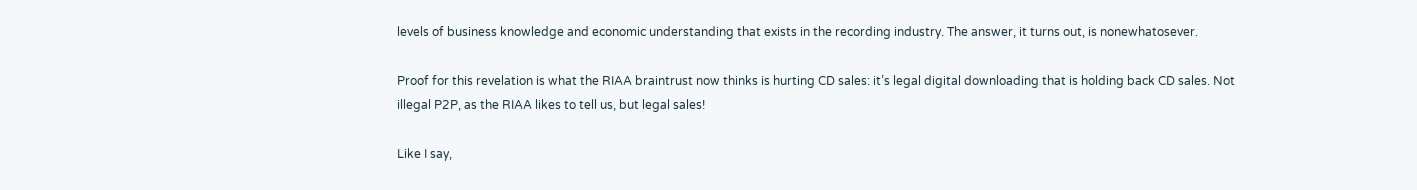levels of business knowledge and economic understanding that exists in the recording industry. The answer, it turns out, is nonewhatosever.

Proof for this revelation is what the RIAA braintrust now thinks is hurting CD sales: it’s legal digital downloading that is holding back CD sales. Not illegal P2P, as the RIAA likes to tell us, but legal sales!

Like I say,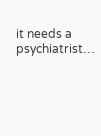it needs a psychiatrist…